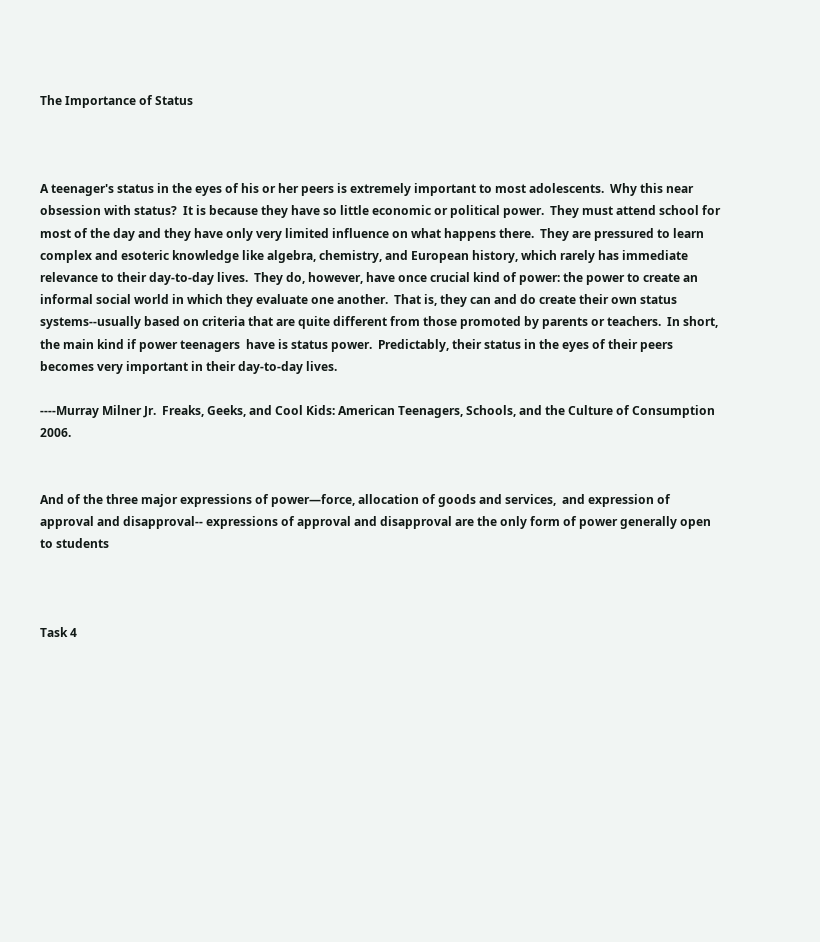The Importance of Status



A teenager's status in the eyes of his or her peers is extremely important to most adolescents.  Why this near obsession with status?  It is because they have so little economic or political power.  They must attend school for most of the day and they have only very limited influence on what happens there.  They are pressured to learn complex and esoteric knowledge like algebra, chemistry, and European history, which rarely has immediate relevance to their day-to-day lives.  They do, however, have once crucial kind of power: the power to create an informal social world in which they evaluate one another.  That is, they can and do create their own status systems--usually based on criteria that are quite different from those promoted by parents or teachers.  In short, the main kind if power teenagers  have is status power.  Predictably, their status in the eyes of their peers becomes very important in their day-to-day lives.

----Murray Milner Jr.  Freaks, Geeks, and Cool Kids: American Teenagers, Schools, and the Culture of Consumption 2006.


And of the three major expressions of power—force, allocation of goods and services,  and expression of approval and disapproval-- expressions of approval and disapproval are the only form of power generally open to students



Task 4